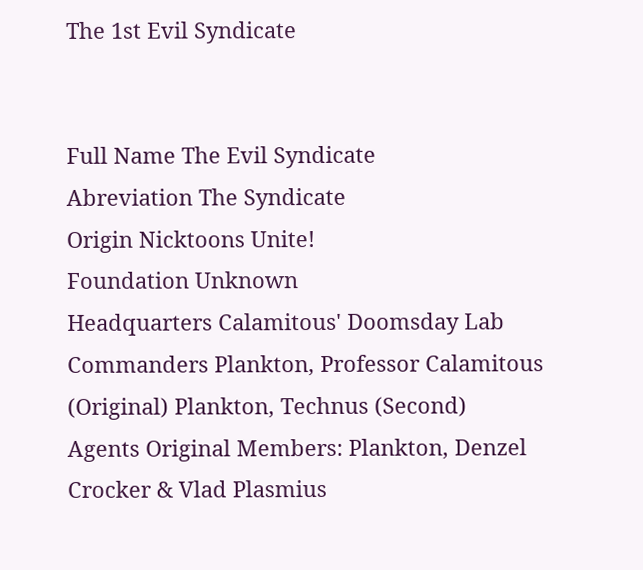The 1st Evil Syndicate


Full Name The Evil Syndicate
Abreviation The Syndicate
Origin Nicktoons Unite!
Foundation Unknown
Headquarters Calamitous' Doomsday Lab
Commanders Plankton, Professor Calamitous (Original) Plankton, Technus (Second)
Agents Original Members: Plankton, Denzel Crocker & Vlad Plasmius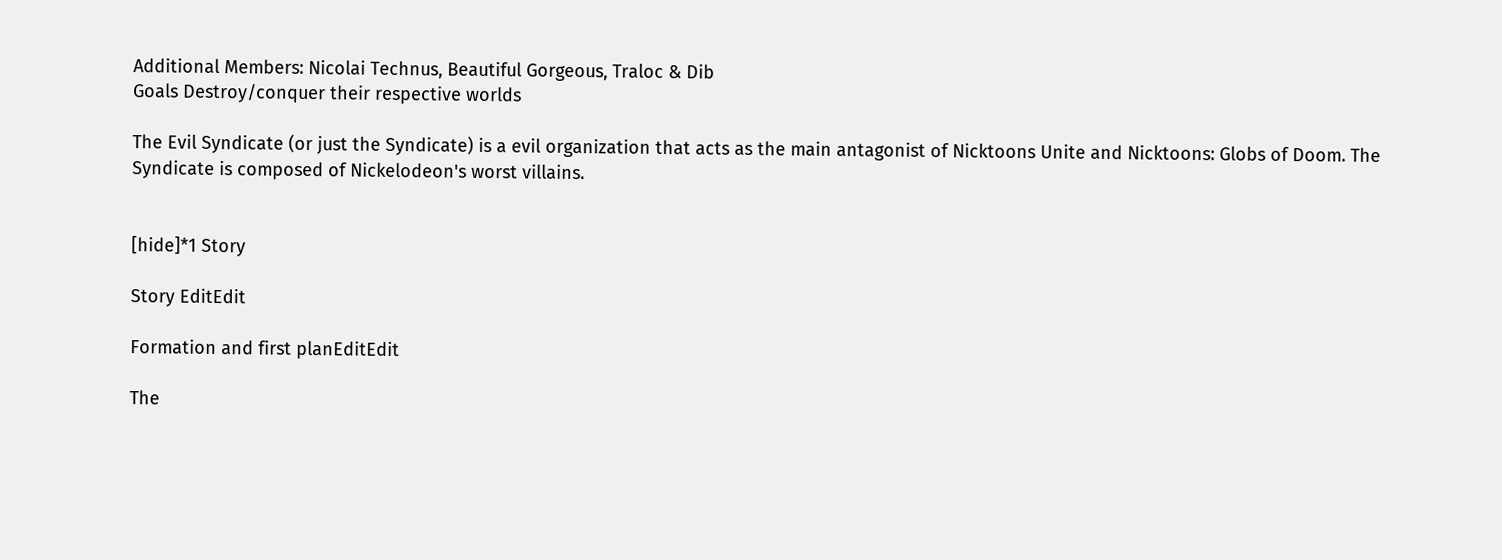Additional Members: Nicolai Technus, Beautiful Gorgeous, Traloc & Dib
Goals Destroy/conquer their respective worlds

The Evil Syndicate (or just the Syndicate) is a evil organization that acts as the main antagonist of Nicktoons Unite and Nicktoons: Globs of Doom. The Syndicate is composed of Nickelodeon's worst villains.


[hide]*1 Story

Story EditEdit

Formation and first planEditEdit

The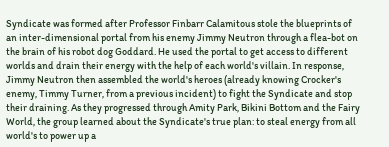Syndicate was formed after Professor Finbarr Calamitous stole the blueprints of an inter-dimensional portal from his enemy Jimmy Neutron through a flea-bot on the brain of his robot dog Goddard. He used the portal to get access to different worlds and drain their energy with the help of each world's villain. In response, Jimmy Neutron then assembled the world's heroes (already knowing Crocker's enemy, Timmy Turner, from a previous incident) to fight the Syndicate and stop their draining. As they progressed through Amity Park, Bikini Bottom and the Fairy World, the group learned about the Syndicate's true plan: to steal energy from all world's to power up a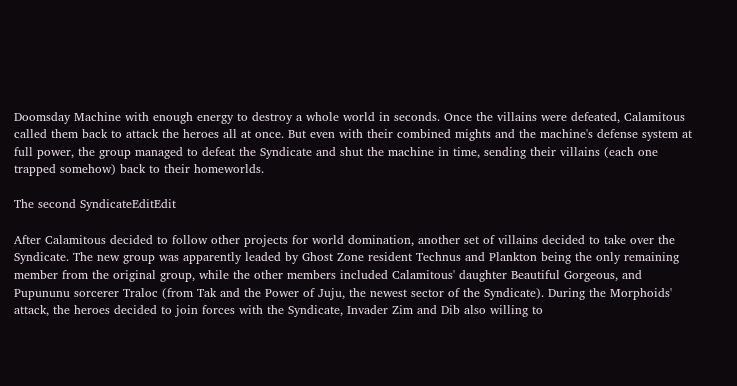Doomsday Machine with enough energy to destroy a whole world in seconds. Once the villains were defeated, Calamitous called them back to attack the heroes all at once. But even with their combined mights and the machine's defense system at full power, the group managed to defeat the Syndicate and shut the machine in time, sending their villains (each one trapped somehow) back to their homeworlds.

The second SyndicateEditEdit

After Calamitous decided to follow other projects for world domination, another set of villains decided to take over the Syndicate. The new group was apparently leaded by Ghost Zone resident Technus and Plankton being the only remaining member from the original group, while the other members included Calamitous' daughter Beautiful Gorgeous, and Pupununu sorcerer Traloc (from Tak and the Power of Juju, the newest sector of the Syndicate). During the Morphoids' attack, the heroes decided to join forces with the Syndicate, Invader Zim and Dib also willing to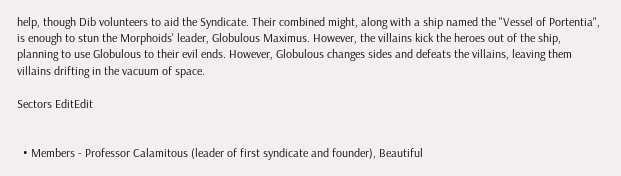help, though Dib volunteers to aid the Syndicate. Their combined might, along with a ship named the "Vessel of Portentia", is enough to stun the Morphoids' leader, Globulous Maximus. However, the villains kick the heroes out of the ship, planning to use Globulous to their evil ends. However, Globulous changes sides and defeats the villains, leaving them villains drifting in the vacuum of space.

Sectors EditEdit


  • Members - Professor Calamitous (leader of first syndicate and founder), Beautiful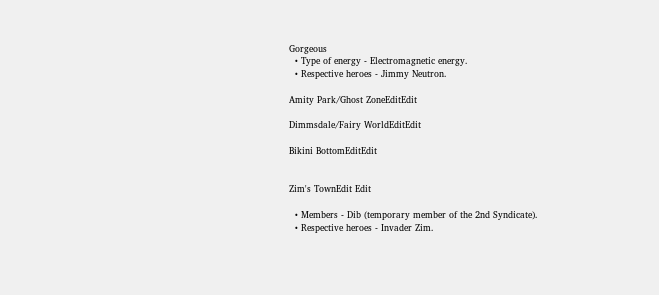Gorgeous
  • Type of energy - Electromagnetic energy.
  • Respective heroes - Jimmy Neutron.

Amity Park/Ghost ZoneEditEdit

Dimmsdale/Fairy WorldEditEdit

Bikini BottomEditEdit


Zim's TownEdit Edit

  • Members - Dib (temporary member of the 2nd Syndicate).
  • Respective heroes - Invader Zim.